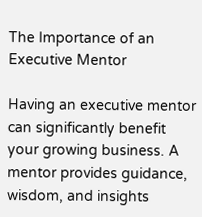The Importance of an Executive Mentor

Having an executive mentor can significantly benefit your growing business. A mentor provides guidance, wisdom, and insights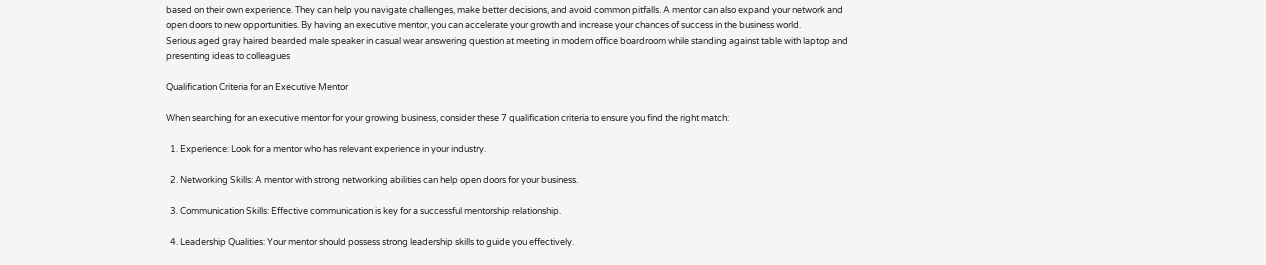based on their own experience. They can help you navigate challenges, make better decisions, and avoid common pitfalls. A mentor can also expand your network and open doors to new opportunities. By having an executive mentor, you can accelerate your growth and increase your chances of success in the business world.
Serious aged gray haired bearded male speaker in casual wear answering question at meeting in modern office boardroom while standing against table with laptop and presenting ideas to colleagues

Qualification Criteria for an Executive Mentor

When searching for an executive mentor for your growing business, consider these 7 qualification criteria to ensure you find the right match:

  1. Experience: Look for a mentor who has relevant experience in your industry.

  2. Networking Skills: A mentor with strong networking abilities can help open doors for your business.

  3. Communication Skills: Effective communication is key for a successful mentorship relationship.

  4. Leadership Qualities: Your mentor should possess strong leadership skills to guide you effectively.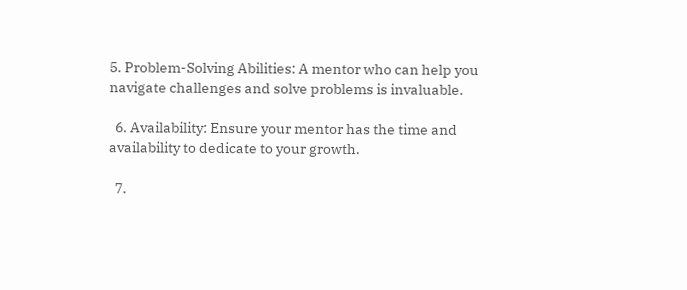5. Problem-Solving Abilities: A mentor who can help you navigate challenges and solve problems is invaluable.

  6. Availability: Ensure your mentor has the time and availability to dedicate to your growth.

  7.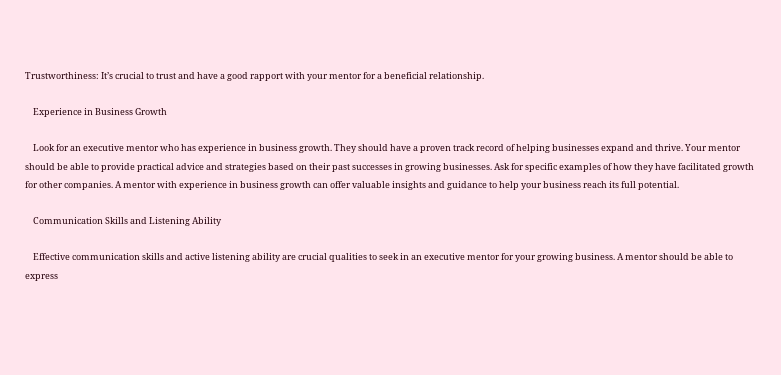Trustworthiness: It’s crucial to trust and have a good rapport with your mentor for a beneficial relationship.

    Experience in Business Growth

    Look for an executive mentor who has experience in business growth. They should have a proven track record of helping businesses expand and thrive. Your mentor should be able to provide practical advice and strategies based on their past successes in growing businesses. Ask for specific examples of how they have facilitated growth for other companies. A mentor with experience in business growth can offer valuable insights and guidance to help your business reach its full potential.

    Communication Skills and Listening Ability

    Effective communication skills and active listening ability are crucial qualities to seek in an executive mentor for your growing business. A mentor should be able to express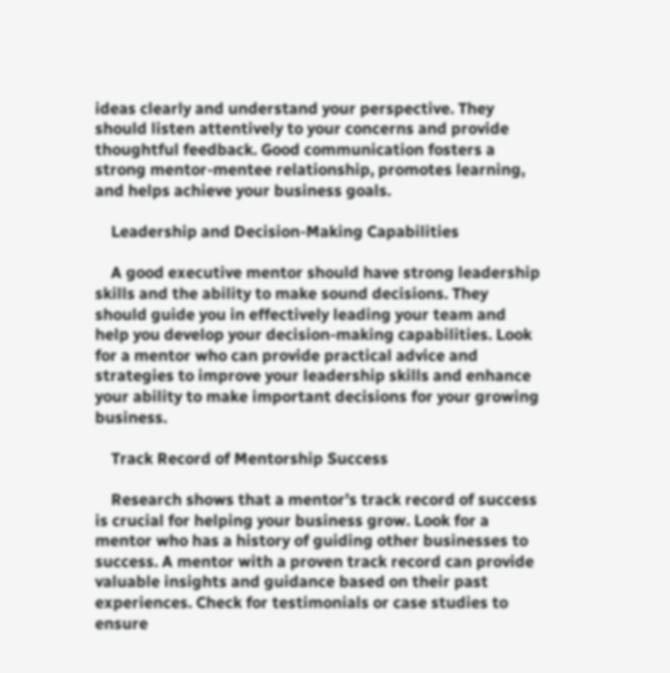ideas clearly and understand your perspective. They should listen attentively to your concerns and provide thoughtful feedback. Good communication fosters a strong mentor-mentee relationship, promotes learning, and helps achieve your business goals.

    Leadership and Decision-Making Capabilities

    A good executive mentor should have strong leadership skills and the ability to make sound decisions. They should guide you in effectively leading your team and help you develop your decision-making capabilities. Look for a mentor who can provide practical advice and strategies to improve your leadership skills and enhance your ability to make important decisions for your growing business.

    Track Record of Mentorship Success

    Research shows that a mentor’s track record of success is crucial for helping your business grow. Look for a mentor who has a history of guiding other businesses to success. A mentor with a proven track record can provide valuable insights and guidance based on their past experiences. Check for testimonials or case studies to ensure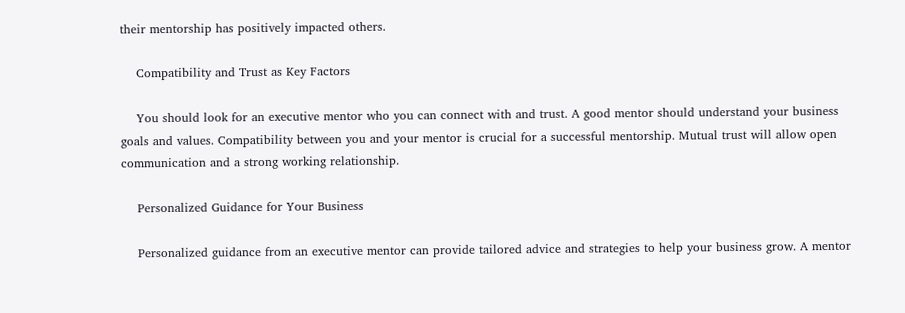their mentorship has positively impacted others.

    Compatibility and Trust as Key Factors

    You should look for an executive mentor who you can connect with and trust. A good mentor should understand your business goals and values. Compatibility between you and your mentor is crucial for a successful mentorship. Mutual trust will allow open communication and a strong working relationship.

    Personalized Guidance for Your Business

    Personalized guidance from an executive mentor can provide tailored advice and strategies to help your business grow. A mentor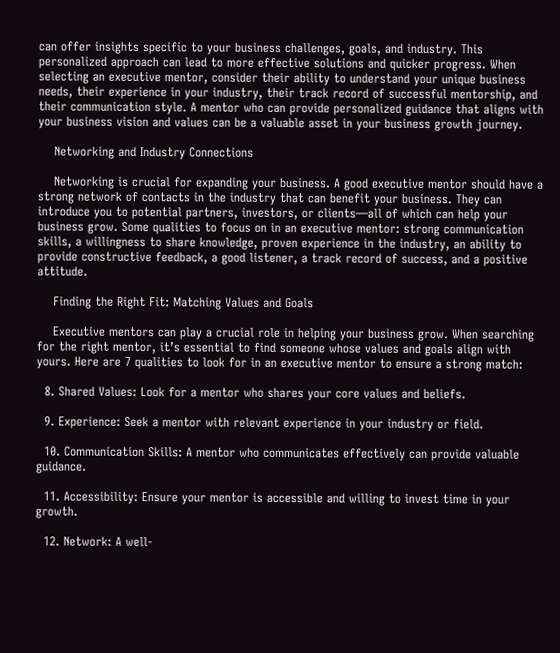can offer insights specific to your business challenges, goals, and industry. This personalized approach can lead to more effective solutions and quicker progress. When selecting an executive mentor, consider their ability to understand your unique business needs, their experience in your industry, their track record of successful mentorship, and their communication style. A mentor who can provide personalized guidance that aligns with your business vision and values can be a valuable asset in your business growth journey.

    Networking and Industry Connections

    Networking is crucial for expanding your business. A good executive mentor should have a strong network of contacts in the industry that can benefit your business. They can introduce you to potential partners, investors, or clients—all of which can help your business grow. Some qualities to focus on in an executive mentor: strong communication skills, a willingness to share knowledge, proven experience in the industry, an ability to provide constructive feedback, a good listener, a track record of success, and a positive attitude.

    Finding the Right Fit: Matching Values and Goals

    Executive mentors can play a crucial role in helping your business grow. When searching for the right mentor, it’s essential to find someone whose values and goals align with yours. Here are 7 qualities to look for in an executive mentor to ensure a strong match:

  8. Shared Values: Look for a mentor who shares your core values and beliefs.

  9. Experience: Seek a mentor with relevant experience in your industry or field.

  10. Communication Skills: A mentor who communicates effectively can provide valuable guidance.

  11. Accessibility: Ensure your mentor is accessible and willing to invest time in your growth.

  12. Network: A well-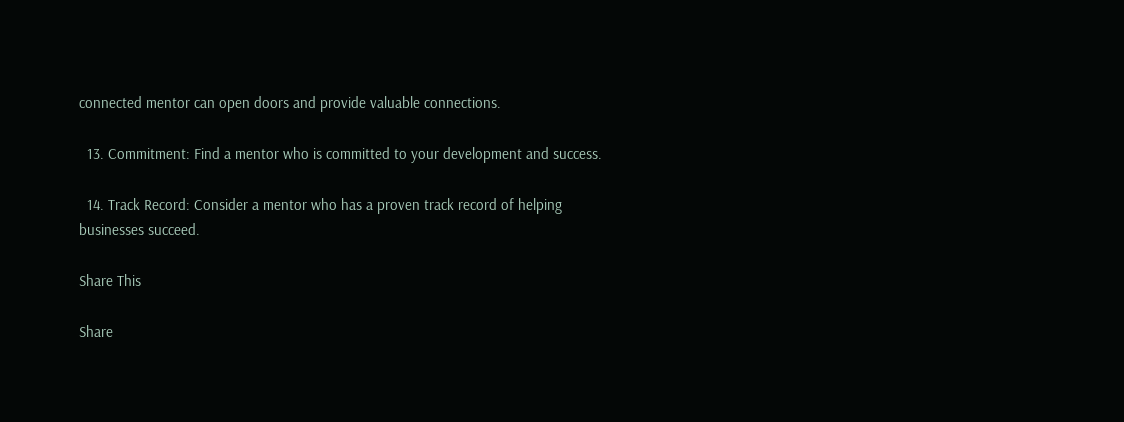connected mentor can open doors and provide valuable connections.

  13. Commitment: Find a mentor who is committed to your development and success.

  14. Track Record: Consider a mentor who has a proven track record of helping businesses succeed.

Share This

Share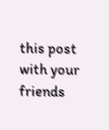this post with your friends